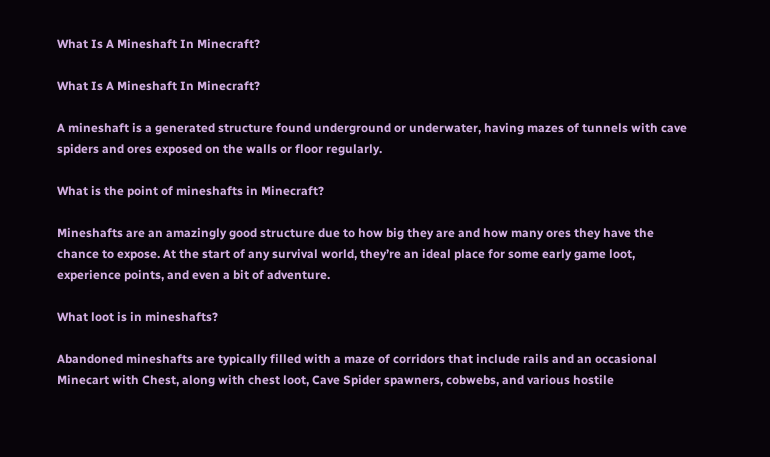What Is A Mineshaft In Minecraft?

What Is A Mineshaft In Minecraft?

A mineshaft is a generated structure found underground or underwater, having mazes of tunnels with cave spiders and ores exposed on the walls or floor regularly.

What is the point of mineshafts in Minecraft?

Mineshafts are an amazingly good structure due to how big they are and how many ores they have the chance to expose. At the start of any survival world, they’re an ideal place for some early game loot, experience points, and even a bit of adventure.

What loot is in mineshafts?

Abandoned mineshafts are typically filled with a maze of corridors that include rails and an occasional Minecart with Chest, along with chest loot, Cave Spider spawners, cobwebs, and various hostile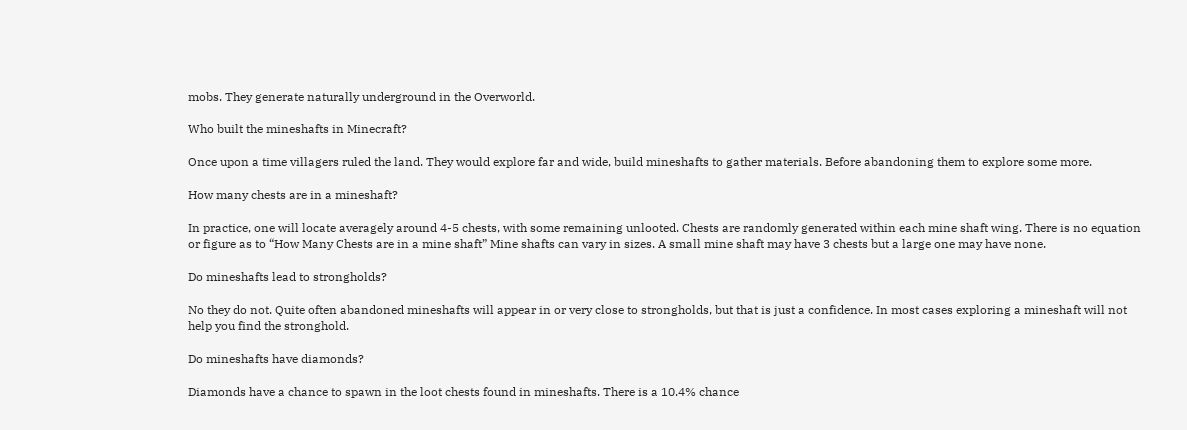mobs. They generate naturally underground in the Overworld.

Who built the mineshafts in Minecraft?

Once upon a time villagers ruled the land. They would explore far and wide, build mineshafts to gather materials. Before abandoning them to explore some more.

How many chests are in a mineshaft?

In practice, one will locate averagely around 4-5 chests, with some remaining unlooted. Chests are randomly generated within each mine shaft wing. There is no equation or figure as to “How Many Chests are in a mine shaft” Mine shafts can vary in sizes. A small mine shaft may have 3 chests but a large one may have none.

Do mineshafts lead to strongholds?

No they do not. Quite often abandoned mineshafts will appear in or very close to strongholds, but that is just a confidence. In most cases exploring a mineshaft will not help you find the stronghold.

Do mineshafts have diamonds?

Diamonds have a chance to spawn in the loot chests found in mineshafts. There is a 10.4% chance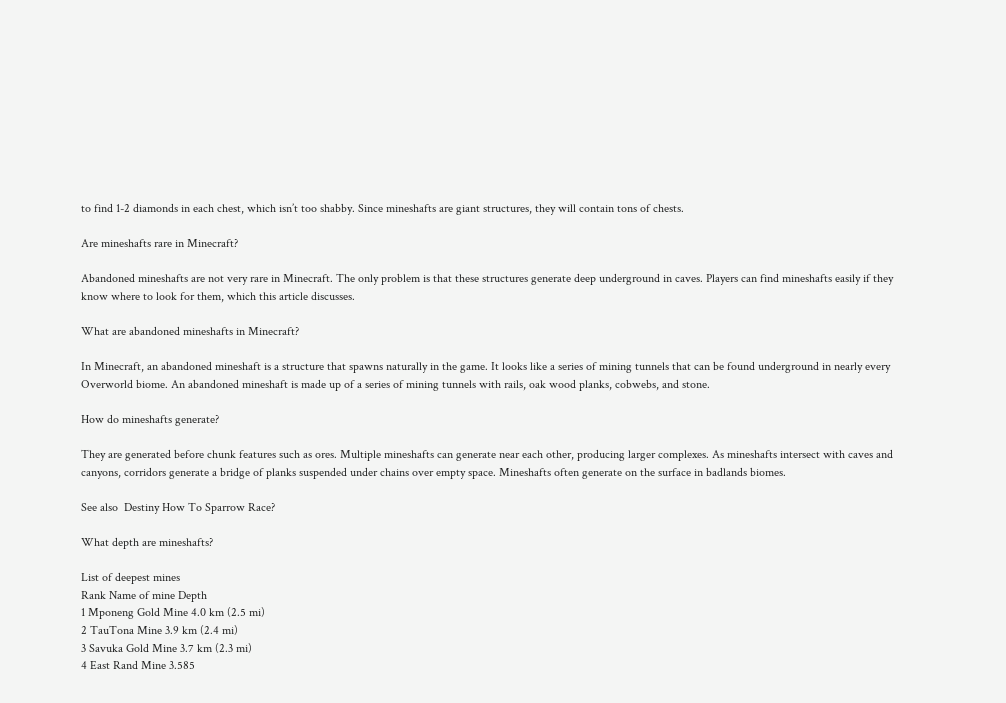to find 1-2 diamonds in each chest, which isn’t too shabby. Since mineshafts are giant structures, they will contain tons of chests.

Are mineshafts rare in Minecraft?

Abandoned mineshafts are not very rare in Minecraft. The only problem is that these structures generate deep underground in caves. Players can find mineshafts easily if they know where to look for them, which this article discusses.

What are abandoned mineshafts in Minecraft?

In Minecraft, an abandoned mineshaft is a structure that spawns naturally in the game. It looks like a series of mining tunnels that can be found underground in nearly every Overworld biome. An abandoned mineshaft is made up of a series of mining tunnels with rails, oak wood planks, cobwebs, and stone.

How do mineshafts generate?

They are generated before chunk features such as ores. Multiple mineshafts can generate near each other, producing larger complexes. As mineshafts intersect with caves and canyons, corridors generate a bridge of planks suspended under chains over empty space. Mineshafts often generate on the surface in badlands biomes.

See also  Destiny How To Sparrow Race?

What depth are mineshafts?

List of deepest mines
Rank Name of mine Depth
1 Mponeng Gold Mine 4.0 km (2.5 mi)
2 TauTona Mine 3.9 km (2.4 mi)
3 Savuka Gold Mine 3.7 km (2.3 mi)
4 East Rand Mine 3.585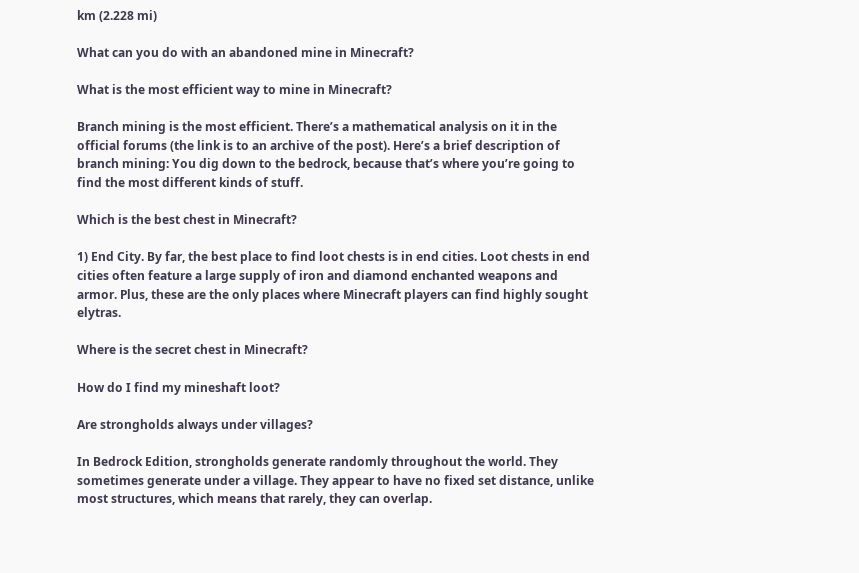km (2.228 mi)

What can you do with an abandoned mine in Minecraft?

What is the most efficient way to mine in Minecraft?

Branch mining is the most efficient. There’s a mathematical analysis on it in the official forums (the link is to an archive of the post). Here’s a brief description of branch mining: You dig down to the bedrock, because that’s where you’re going to find the most different kinds of stuff.

Which is the best chest in Minecraft?

1) End City. By far, the best place to find loot chests is in end cities. Loot chests in end cities often feature a large supply of iron and diamond enchanted weapons and armor. Plus, these are the only places where Minecraft players can find highly sought elytras.

Where is the secret chest in Minecraft?

How do I find my mineshaft loot?

Are strongholds always under villages?

In Bedrock Edition, strongholds generate randomly throughout the world. They sometimes generate under a village. They appear to have no fixed set distance, unlike most structures, which means that rarely, they can overlap.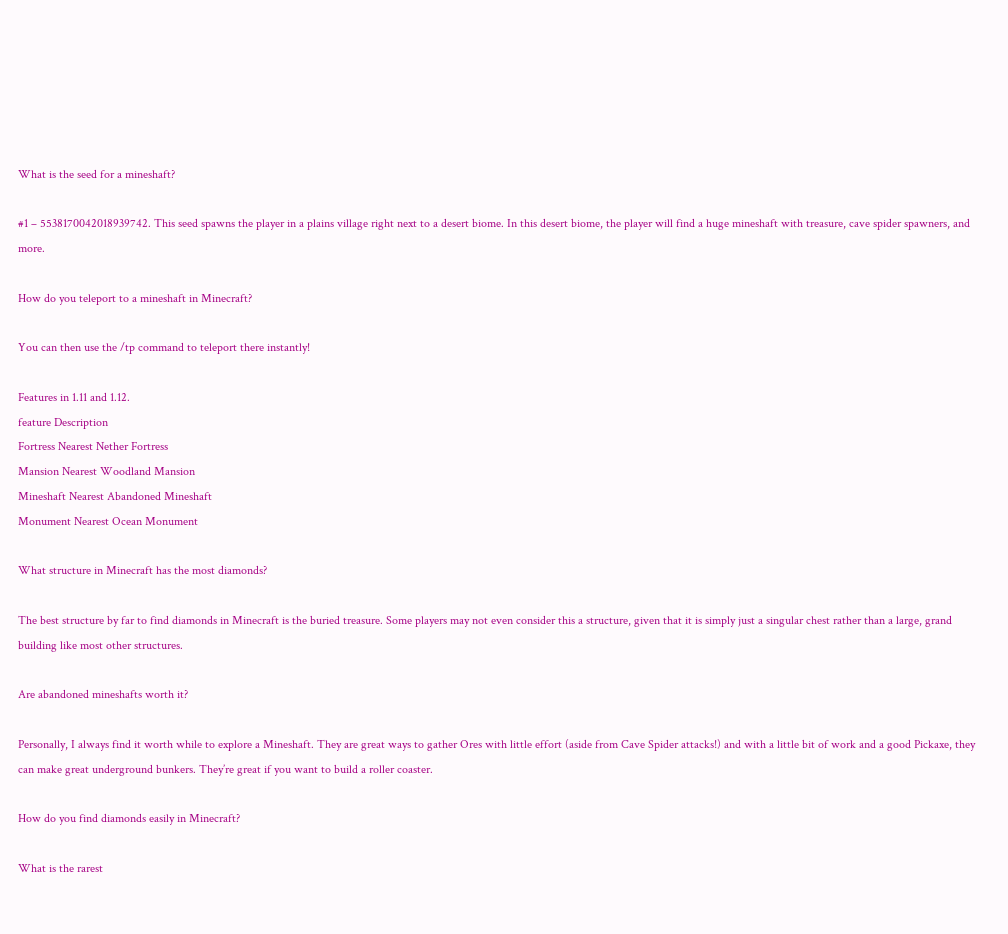What is the seed for a mineshaft?

#1 – 5538170042018939742. This seed spawns the player in a plains village right next to a desert biome. In this desert biome, the player will find a huge mineshaft with treasure, cave spider spawners, and more.

How do you teleport to a mineshaft in Minecraft?

You can then use the /tp command to teleport there instantly!

Features in 1.11 and 1.12.
feature Description
Fortress Nearest Nether Fortress
Mansion Nearest Woodland Mansion
Mineshaft Nearest Abandoned Mineshaft
Monument Nearest Ocean Monument

What structure in Minecraft has the most diamonds?

The best structure by far to find diamonds in Minecraft is the buried treasure. Some players may not even consider this a structure, given that it is simply just a singular chest rather than a large, grand building like most other structures.

Are abandoned mineshafts worth it?

Personally, I always find it worth while to explore a Mineshaft. They are great ways to gather Ores with little effort (aside from Cave Spider attacks!) and with a little bit of work and a good Pickaxe, they can make great underground bunkers. They’re great if you want to build a roller coaster.

How do you find diamonds easily in Minecraft?

What is the rarest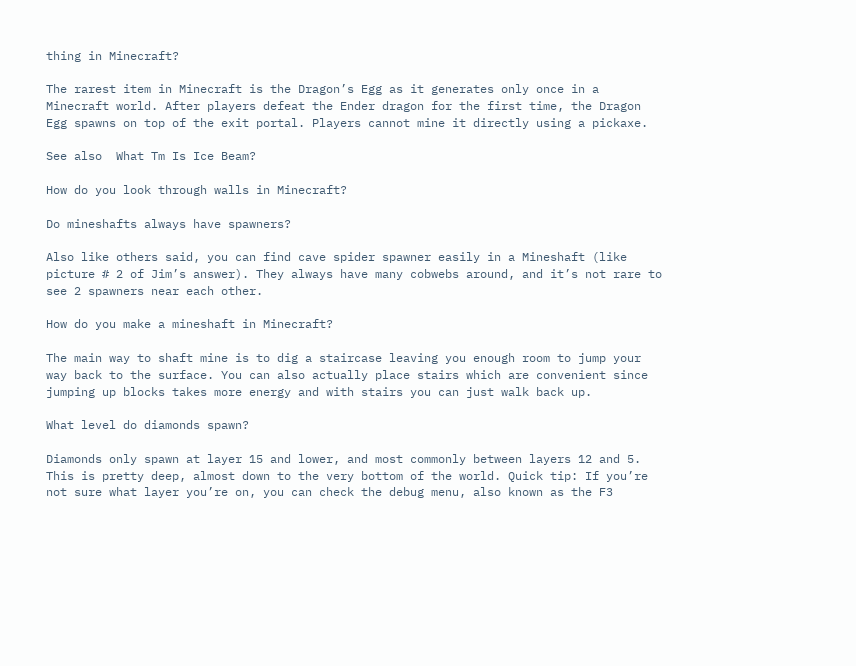thing in Minecraft?

The rarest item in Minecraft is the Dragon’s Egg as it generates only once in a Minecraft world. After players defeat the Ender dragon for the first time, the Dragon Egg spawns on top of the exit portal. Players cannot mine it directly using a pickaxe.

See also  What Tm Is Ice Beam?

How do you look through walls in Minecraft?

Do mineshafts always have spawners?

Also like others said, you can find cave spider spawner easily in a Mineshaft (like picture # 2 of Jim’s answer). They always have many cobwebs around, and it’s not rare to see 2 spawners near each other.

How do you make a mineshaft in Minecraft?

The main way to shaft mine is to dig a staircase leaving you enough room to jump your way back to the surface. You can also actually place stairs which are convenient since jumping up blocks takes more energy and with stairs you can just walk back up.

What level do diamonds spawn?

Diamonds only spawn at layer 15 and lower, and most commonly between layers 12 and 5. This is pretty deep, almost down to the very bottom of the world. Quick tip: If you’re not sure what layer you’re on, you can check the debug menu, also known as the F3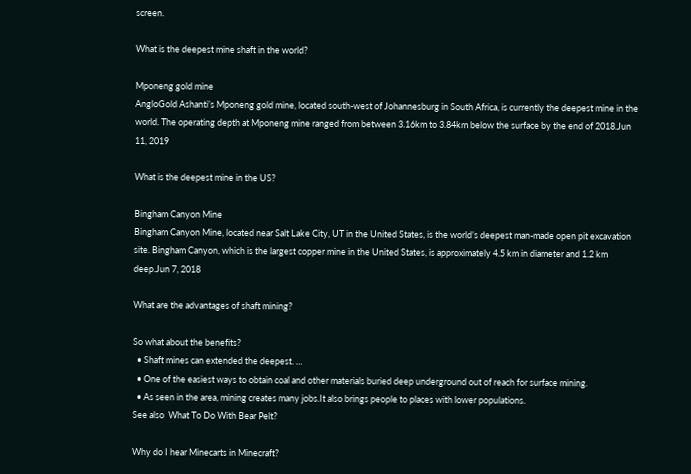screen.

What is the deepest mine shaft in the world?

Mponeng gold mine
AngloGold Ashanti’s Mponeng gold mine, located south-west of Johannesburg in South Africa, is currently the deepest mine in the world. The operating depth at Mponeng mine ranged from between 3.16km to 3.84km below the surface by the end of 2018.Jun 11, 2019

What is the deepest mine in the US?

Bingham Canyon Mine
Bingham Canyon Mine, located near Salt Lake City, UT in the United States, is the world’s deepest man-made open pit excavation site. Bingham Canyon, which is the largest copper mine in the United States, is approximately 4.5 km in diameter and 1.2 km deep.Jun 7, 2018

What are the advantages of shaft mining?

So what about the benefits?
  • Shaft mines can extended the deepest. …
  • One of the easiest ways to obtain coal and other materials buried deep underground out of reach for surface mining.
  • As seen in the area, mining creates many jobs.It also brings people to places with lower populations.
See also  What To Do With Bear Pelt?

Why do I hear Minecarts in Minecraft?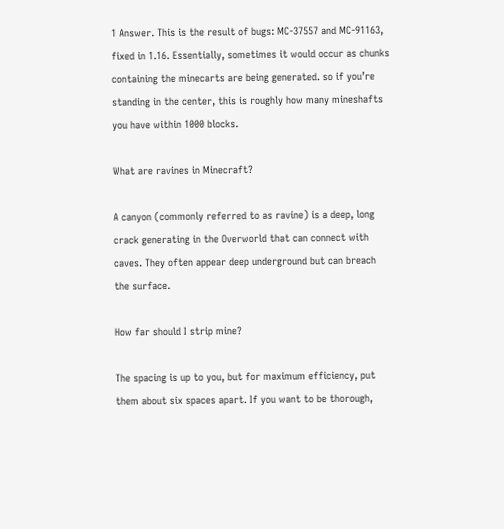1 Answer. This is the result of bugs: MC-37557 and MC-91163, fixed in 1.16. Essentially, sometimes it would occur as chunks containing the minecarts are being generated. so if you’re standing in the center, this is roughly how many mineshafts you have within 1000 blocks.

What are ravines in Minecraft?

A canyon (commonly referred to as ravine) is a deep, long crack generating in the Overworld that can connect with caves. They often appear deep underground but can breach the surface.

How far should I strip mine?

The spacing is up to you, but for maximum efficiency, put them about six spaces apart. If you want to be thorough,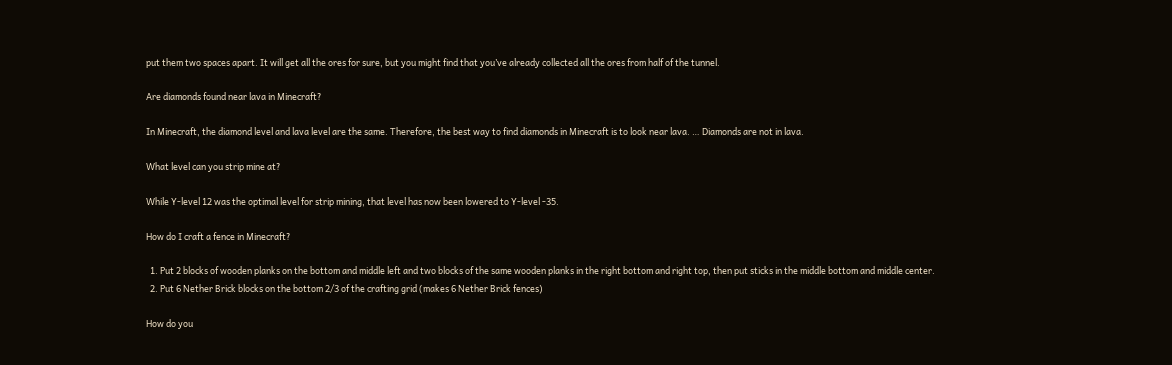put them two spaces apart. It will get all the ores for sure, but you might find that you’ve already collected all the ores from half of the tunnel.

Are diamonds found near lava in Minecraft?

In Minecraft, the diamond level and lava level are the same. Therefore, the best way to find diamonds in Minecraft is to look near lava. … Diamonds are not in lava.

What level can you strip mine at?

While Y-level 12 was the optimal level for strip mining, that level has now been lowered to Y-level -35.

How do I craft a fence in Minecraft?

  1. Put 2 blocks of wooden planks on the bottom and middle left and two blocks of the same wooden planks in the right bottom and right top, then put sticks in the middle bottom and middle center.
  2. Put 6 Nether Brick blocks on the bottom 2/3 of the crafting grid (makes 6 Nether Brick fences)

How do you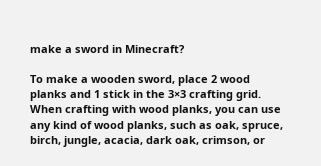make a sword in Minecraft?

To make a wooden sword, place 2 wood planks and 1 stick in the 3×3 crafting grid. When crafting with wood planks, you can use any kind of wood planks, such as oak, spruce, birch, jungle, acacia, dark oak, crimson, or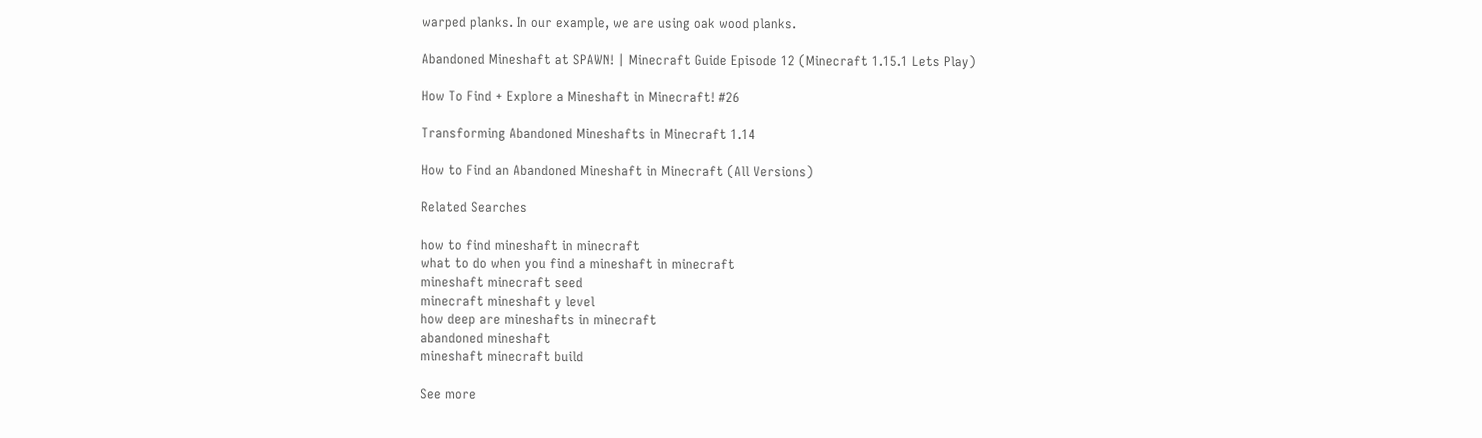warped planks. In our example, we are using oak wood planks.

Abandoned Mineshaft at SPAWN! | Minecraft Guide Episode 12 (Minecraft 1.15.1 Lets Play)

How To Find + Explore a Mineshaft in Minecraft! #26

Transforming Abandoned Mineshafts in Minecraft 1.14

How to Find an Abandoned Mineshaft in Minecraft (All Versions)

Related Searches

how to find mineshaft in minecraft
what to do when you find a mineshaft in minecraft
mineshaft minecraft seed
minecraft mineshaft y level
how deep are mineshafts in minecraft
abandoned mineshaft
mineshaft minecraft build

See more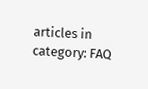articles in category: FAQ